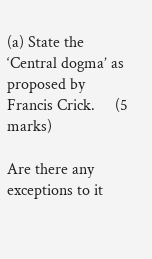(a) State the ‘Central dogma’ as proposed by Francis Crick.     (5 marks)

Are there any exceptions to it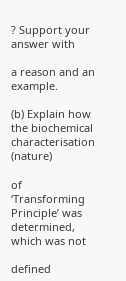? Support your answer with

a reason and an example.

(b) Explain how the biochemical characterisation (nature)

of ‘Transforming Principle’ was determined, which was not

defined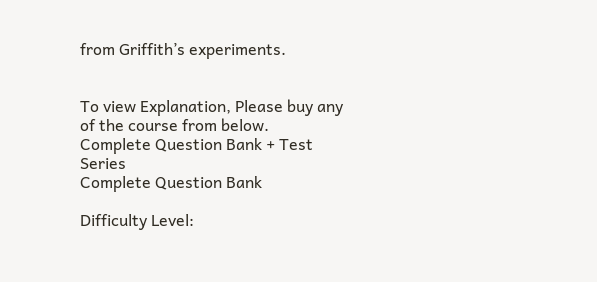from Griffith’s experiments.


To view Explanation, Please buy any of the course from below.
Complete Question Bank + Test Series
Complete Question Bank

Difficulty Level: